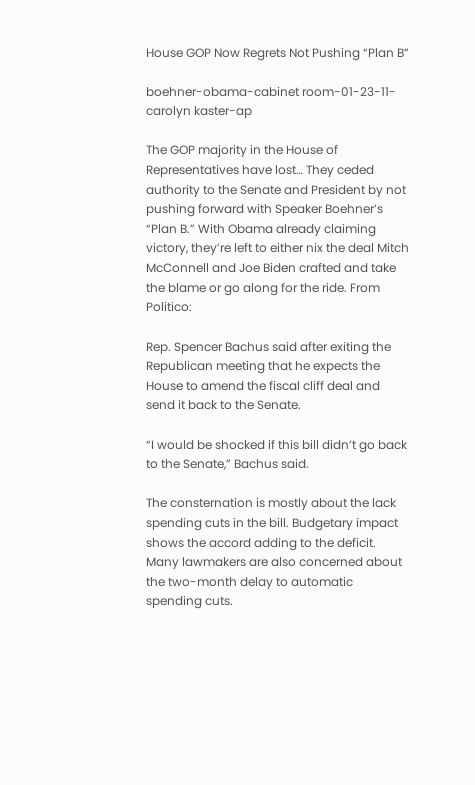House GOP Now Regrets Not Pushing “Plan B”

boehner-obama-cabinet room-01-23-11-carolyn kaster-ap

The GOP majority in the House of Representatives have lost… They ceded authority to the Senate and President by not pushing forward with Speaker Boehner’s “Plan B.” With Obama already claiming victory, they’re left to either nix the deal Mitch McConnell and Joe Biden crafted and take the blame or go along for the ride. From Politico:

Rep. Spencer Bachus said after exiting the Republican meeting that he expects the House to amend the fiscal cliff deal and send it back to the Senate.

“I would be shocked if this bill didn’t go back to the Senate,” Bachus said.

The consternation is mostly about the lack spending cuts in the bill. Budgetary impact shows the accord adding to the deficit. Many lawmakers are also concerned about the two-month delay to automatic spending cuts.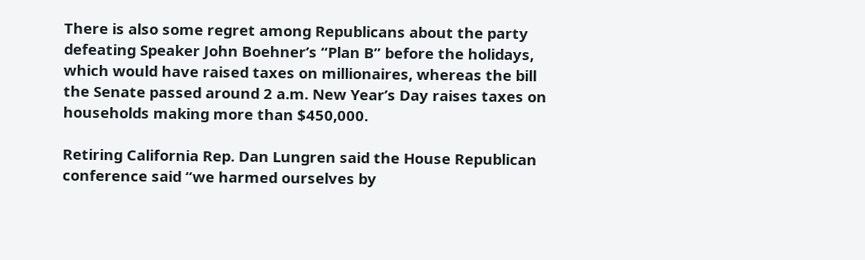There is also some regret among Republicans about the party defeating Speaker John Boehner’s “Plan B” before the holidays, which would have raised taxes on millionaires, whereas the bill the Senate passed around 2 a.m. New Year’s Day raises taxes on households making more than $450,000.

Retiring California Rep. Dan Lungren said the House Republican conference said “we harmed ourselves by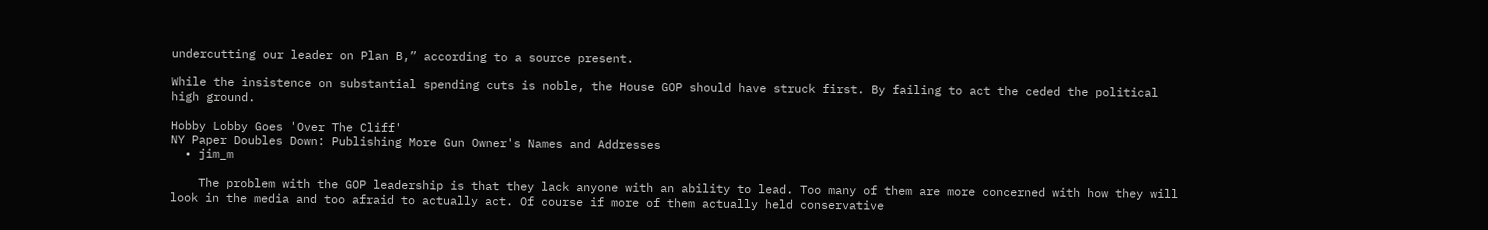undercutting our leader on Plan B,” according to a source present.

While the insistence on substantial spending cuts is noble, the House GOP should have struck first. By failing to act the ceded the political high ground.

Hobby Lobby Goes 'Over The Cliff'
NY Paper Doubles Down: Publishing More Gun Owner's Names and Addresses
  • jim_m

    The problem with the GOP leadership is that they lack anyone with an ability to lead. Too many of them are more concerned with how they will look in the media and too afraid to actually act. Of course if more of them actually held conservative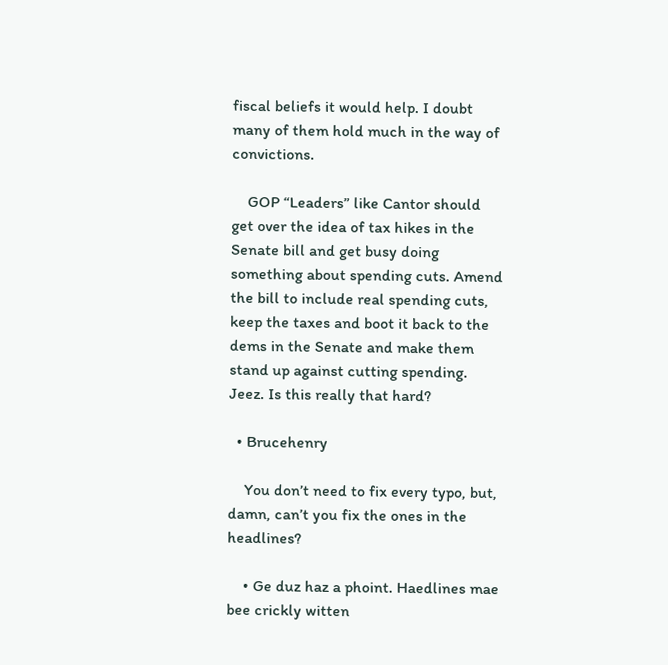fiscal beliefs it would help. I doubt many of them hold much in the way of convictions.

    GOP “Leaders” like Cantor should get over the idea of tax hikes in the Senate bill and get busy doing something about spending cuts. Amend the bill to include real spending cuts, keep the taxes and boot it back to the dems in the Senate and make them stand up against cutting spending. Jeez. Is this really that hard?

  • Brucehenry

    You don’t need to fix every typo, but, damn, can’t you fix the ones in the headlines?

    • Ge duz haz a phoint. Haedlines mae bee crickly witten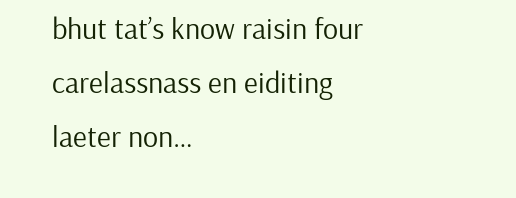bhut tat’s know raisin four carelassnass en eiditing laeter non…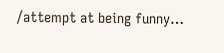/attempt at being funny…